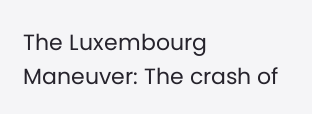The Luxembourg Maneuver: The crash of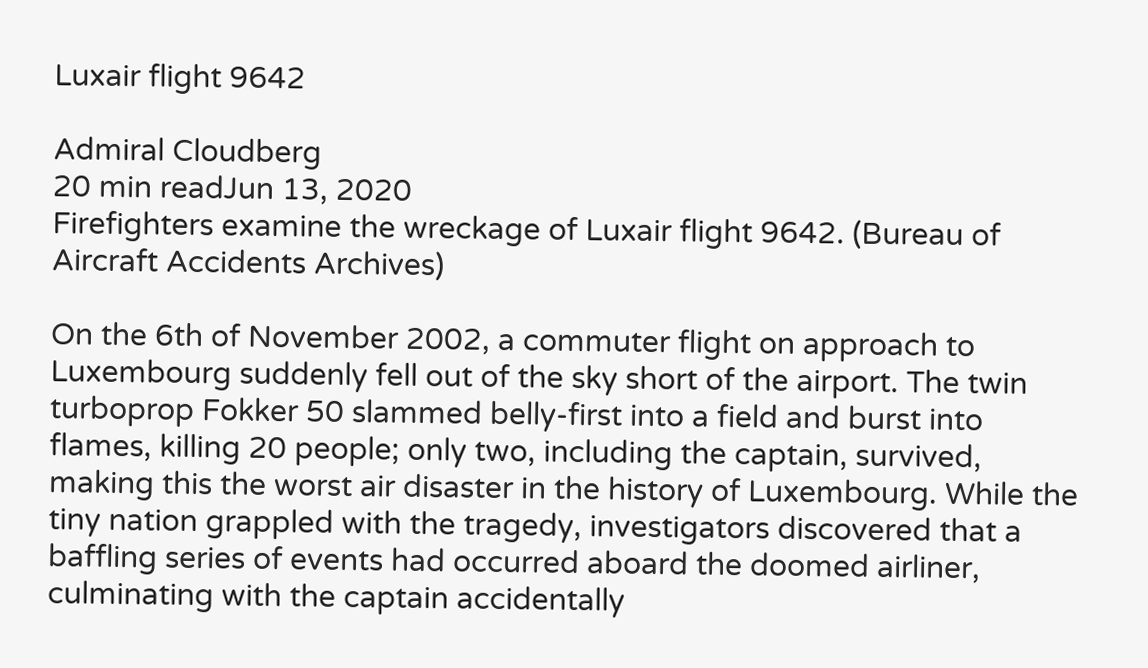Luxair flight 9642

Admiral Cloudberg
20 min readJun 13, 2020
Firefighters examine the wreckage of Luxair flight 9642. (Bureau of Aircraft Accidents Archives)

On the 6th of November 2002, a commuter flight on approach to Luxembourg suddenly fell out of the sky short of the airport. The twin turboprop Fokker 50 slammed belly-first into a field and burst into flames, killing 20 people; only two, including the captain, survived, making this the worst air disaster in the history of Luxembourg. While the tiny nation grappled with the tragedy, investigators discovered that a baffling series of events had occurred aboard the doomed airliner, culminating with the captain accidentally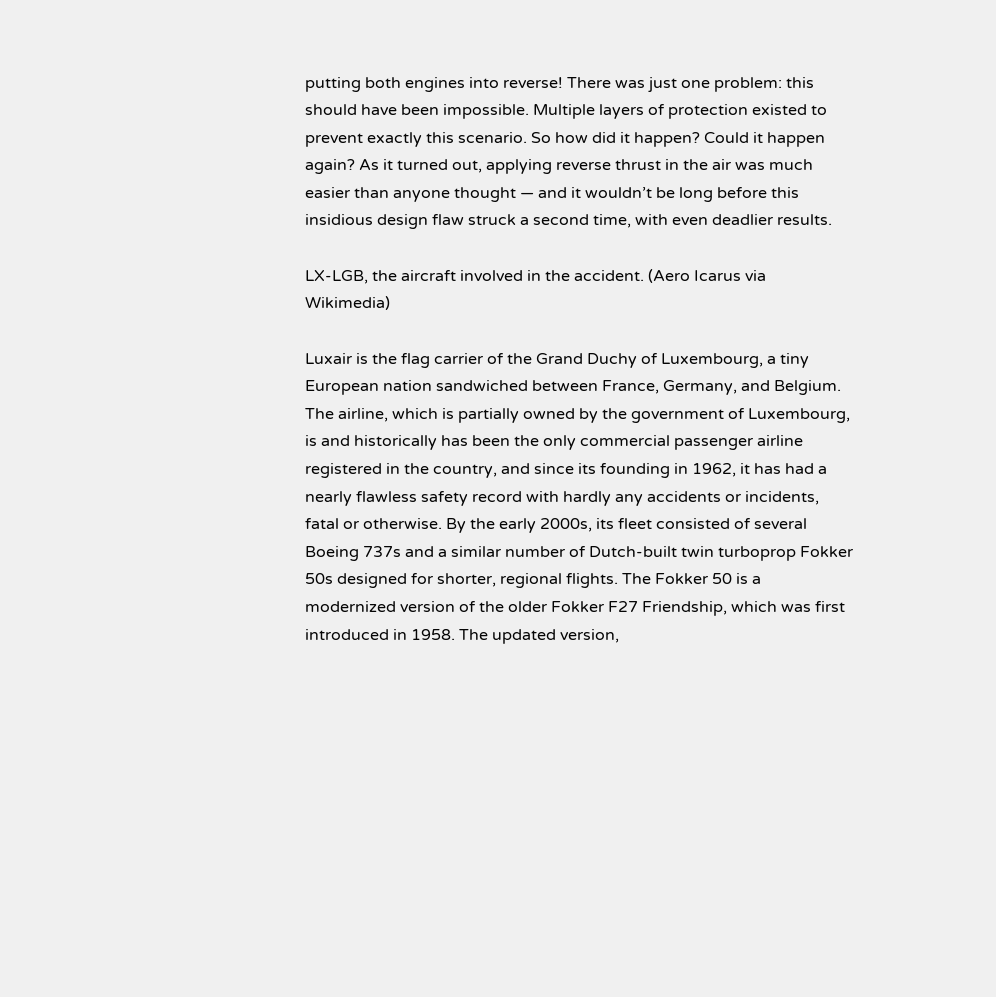putting both engines into reverse! There was just one problem: this should have been impossible. Multiple layers of protection existed to prevent exactly this scenario. So how did it happen? Could it happen again? As it turned out, applying reverse thrust in the air was much easier than anyone thought — and it wouldn’t be long before this insidious design flaw struck a second time, with even deadlier results.

LX-LGB, the aircraft involved in the accident. (Aero Icarus via Wikimedia)

Luxair is the flag carrier of the Grand Duchy of Luxembourg, a tiny European nation sandwiched between France, Germany, and Belgium. The airline, which is partially owned by the government of Luxembourg, is and historically has been the only commercial passenger airline registered in the country, and since its founding in 1962, it has had a nearly flawless safety record with hardly any accidents or incidents, fatal or otherwise. By the early 2000s, its fleet consisted of several Boeing 737s and a similar number of Dutch-built twin turboprop Fokker 50s designed for shorter, regional flights. The Fokker 50 is a modernized version of the older Fokker F27 Friendship, which was first introduced in 1958. The updated version,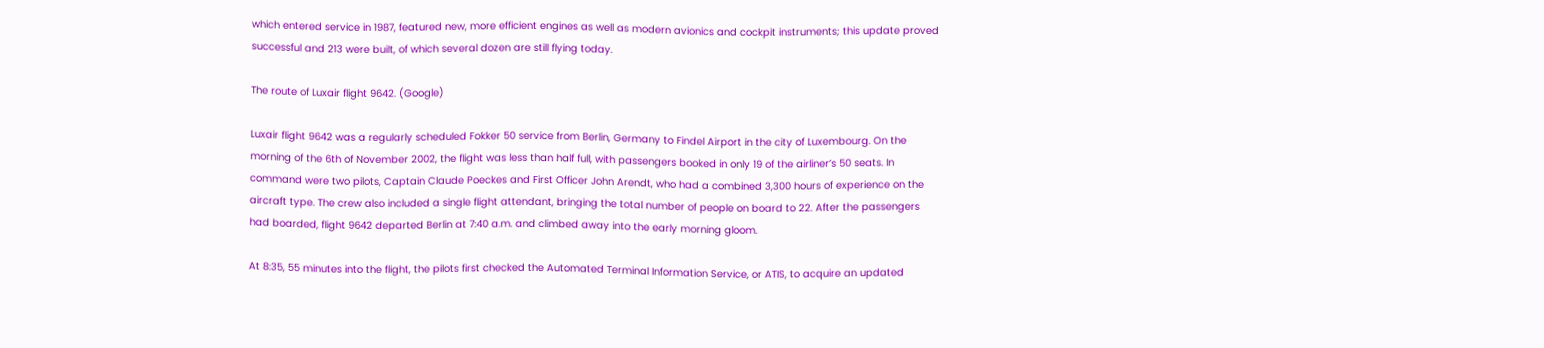which entered service in 1987, featured new, more efficient engines as well as modern avionics and cockpit instruments; this update proved successful and 213 were built, of which several dozen are still flying today.

The route of Luxair flight 9642. (Google)

Luxair flight 9642 was a regularly scheduled Fokker 50 service from Berlin, Germany to Findel Airport in the city of Luxembourg. On the morning of the 6th of November 2002, the flight was less than half full, with passengers booked in only 19 of the airliner’s 50 seats. In command were two pilots, Captain Claude Poeckes and First Officer John Arendt, who had a combined 3,300 hours of experience on the aircraft type. The crew also included a single flight attendant, bringing the total number of people on board to 22. After the passengers had boarded, flight 9642 departed Berlin at 7:40 a.m. and climbed away into the early morning gloom.

At 8:35, 55 minutes into the flight, the pilots first checked the Automated Terminal Information Service, or ATIS, to acquire an updated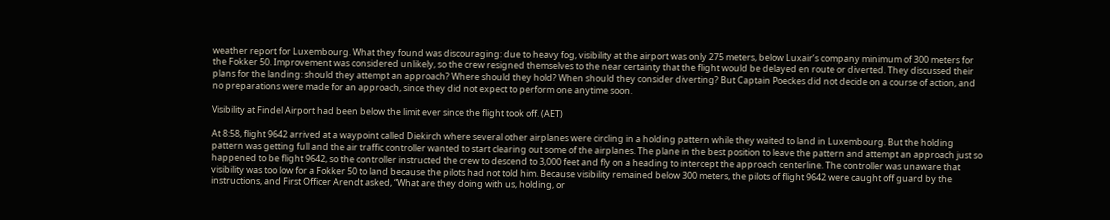weather report for Luxembourg. What they found was discouraging: due to heavy fog, visibility at the airport was only 275 meters, below Luxair’s company minimum of 300 meters for the Fokker 50. Improvement was considered unlikely, so the crew resigned themselves to the near certainty that the flight would be delayed en route or diverted. They discussed their plans for the landing: should they attempt an approach? Where should they hold? When should they consider diverting? But Captain Poeckes did not decide on a course of action, and no preparations were made for an approach, since they did not expect to perform one anytime soon.

Visibility at Findel Airport had been below the limit ever since the flight took off. (AET)

At 8:58, flight 9642 arrived at a waypoint called Diekirch where several other airplanes were circling in a holding pattern while they waited to land in Luxembourg. But the holding pattern was getting full and the air traffic controller wanted to start clearing out some of the airplanes. The plane in the best position to leave the pattern and attempt an approach just so happened to be flight 9642, so the controller instructed the crew to descend to 3,000 feet and fly on a heading to intercept the approach centerline. The controller was unaware that visibility was too low for a Fokker 50 to land because the pilots had not told him. Because visibility remained below 300 meters, the pilots of flight 9642 were caught off guard by the instructions, and First Officer Arendt asked, “What are they doing with us, holding, or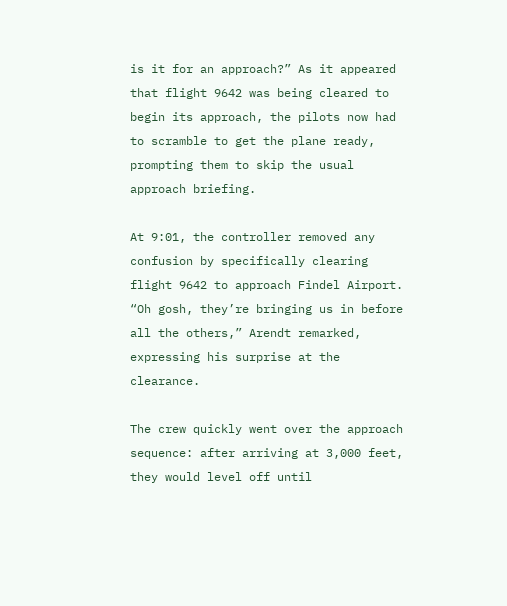is it for an approach?” As it appeared that flight 9642 was being cleared to begin its approach, the pilots now had to scramble to get the plane ready, prompting them to skip the usual approach briefing.

At 9:01, the controller removed any confusion by specifically clearing flight 9642 to approach Findel Airport. “Oh gosh, they’re bringing us in before all the others,” Arendt remarked, expressing his surprise at the clearance.

The crew quickly went over the approach sequence: after arriving at 3,000 feet, they would level off until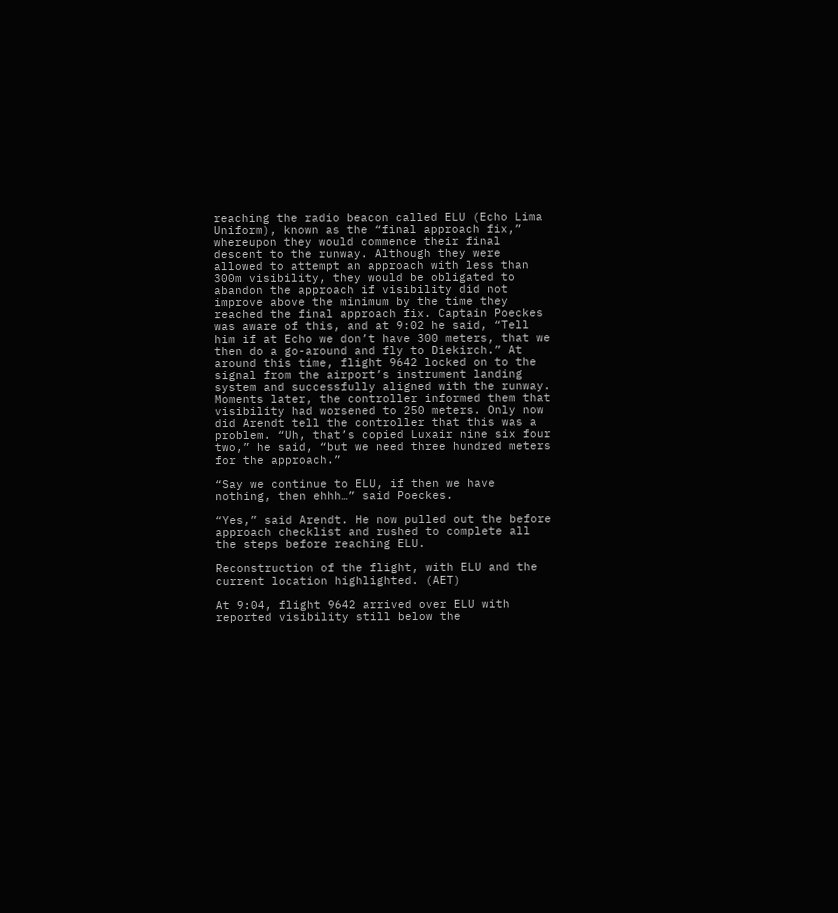reaching the radio beacon called ELU (Echo Lima Uniform), known as the “final approach fix,” whereupon they would commence their final descent to the runway. Although they were allowed to attempt an approach with less than 300m visibility, they would be obligated to abandon the approach if visibility did not improve above the minimum by the time they reached the final approach fix. Captain Poeckes was aware of this, and at 9:02 he said, “Tell him if at Echo we don’t have 300 meters, that we then do a go-around and fly to Diekirch.” At around this time, flight 9642 locked on to the signal from the airport’s instrument landing system and successfully aligned with the runway. Moments later, the controller informed them that visibility had worsened to 250 meters. Only now did Arendt tell the controller that this was a problem. “Uh, that’s copied Luxair nine six four two,” he said, “but we need three hundred meters for the approach.”

“Say we continue to ELU, if then we have nothing, then ehhh…” said Poeckes.

“Yes,” said Arendt. He now pulled out the before approach checklist and rushed to complete all the steps before reaching ELU.

Reconstruction of the flight, with ELU and the current location highlighted. (AET)

At 9:04, flight 9642 arrived over ELU with reported visibility still below the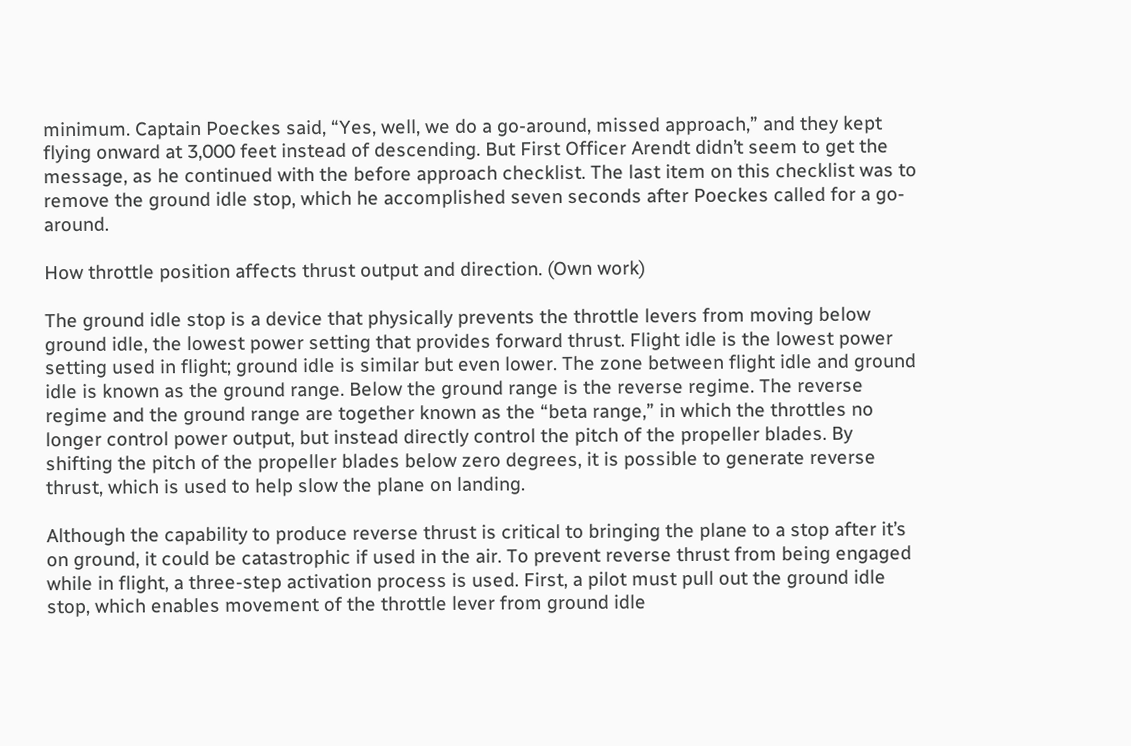minimum. Captain Poeckes said, “Yes, well, we do a go-around, missed approach,” and they kept flying onward at 3,000 feet instead of descending. But First Officer Arendt didn’t seem to get the message, as he continued with the before approach checklist. The last item on this checklist was to remove the ground idle stop, which he accomplished seven seconds after Poeckes called for a go-around.

How throttle position affects thrust output and direction. (Own work)

The ground idle stop is a device that physically prevents the throttle levers from moving below ground idle, the lowest power setting that provides forward thrust. Flight idle is the lowest power setting used in flight; ground idle is similar but even lower. The zone between flight idle and ground idle is known as the ground range. Below the ground range is the reverse regime. The reverse regime and the ground range are together known as the “beta range,” in which the throttles no longer control power output, but instead directly control the pitch of the propeller blades. By shifting the pitch of the propeller blades below zero degrees, it is possible to generate reverse thrust, which is used to help slow the plane on landing.

Although the capability to produce reverse thrust is critical to bringing the plane to a stop after it’s on ground, it could be catastrophic if used in the air. To prevent reverse thrust from being engaged while in flight, a three-step activation process is used. First, a pilot must pull out the ground idle stop, which enables movement of the throttle lever from ground idle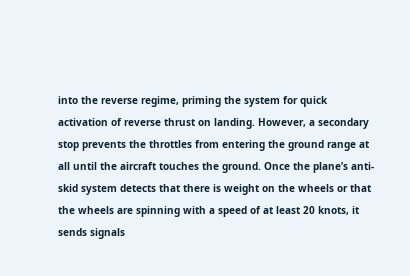into the reverse regime, priming the system for quick activation of reverse thrust on landing. However, a secondary stop prevents the throttles from entering the ground range at all until the aircraft touches the ground. Once the plane’s anti-skid system detects that there is weight on the wheels or that the wheels are spinning with a speed of at least 20 knots, it sends signals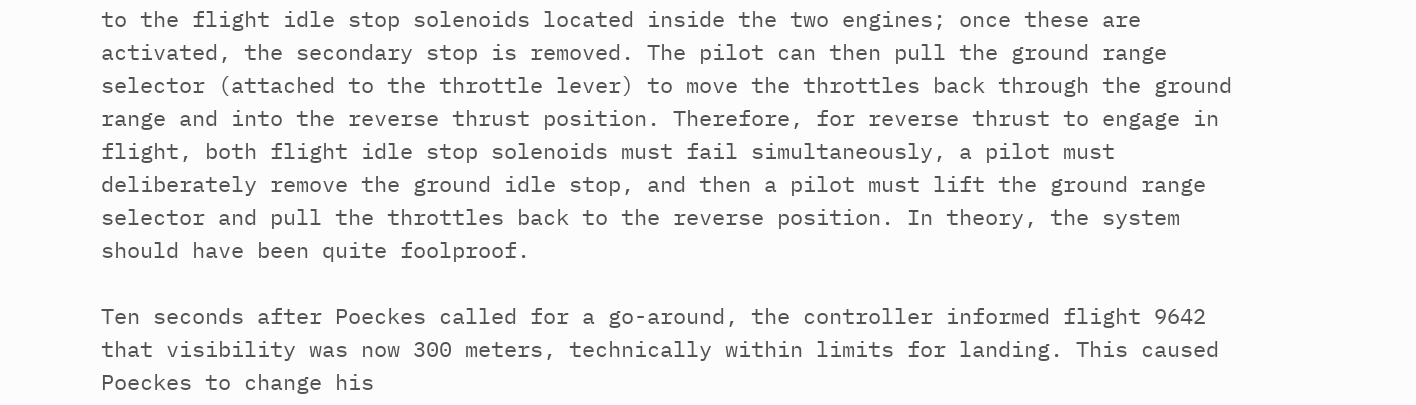to the flight idle stop solenoids located inside the two engines; once these are activated, the secondary stop is removed. The pilot can then pull the ground range selector (attached to the throttle lever) to move the throttles back through the ground range and into the reverse thrust position. Therefore, for reverse thrust to engage in flight, both flight idle stop solenoids must fail simultaneously, a pilot must deliberately remove the ground idle stop, and then a pilot must lift the ground range selector and pull the throttles back to the reverse position. In theory, the system should have been quite foolproof.

Ten seconds after Poeckes called for a go-around, the controller informed flight 9642 that visibility was now 300 meters, technically within limits for landing. This caused Poeckes to change his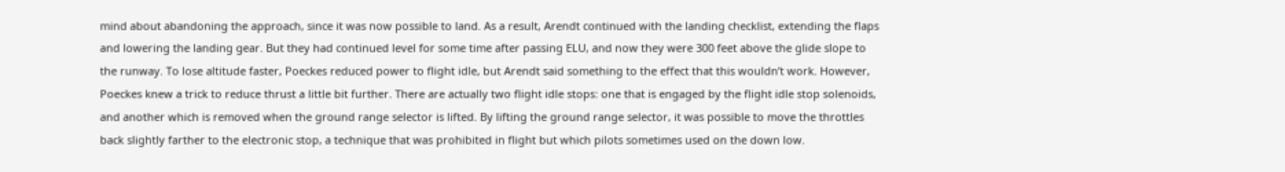mind about abandoning the approach, since it was now possible to land. As a result, Arendt continued with the landing checklist, extending the flaps and lowering the landing gear. But they had continued level for some time after passing ELU, and now they were 300 feet above the glide slope to the runway. To lose altitude faster, Poeckes reduced power to flight idle, but Arendt said something to the effect that this wouldn’t work. However, Poeckes knew a trick to reduce thrust a little bit further. There are actually two flight idle stops: one that is engaged by the flight idle stop solenoids, and another which is removed when the ground range selector is lifted. By lifting the ground range selector, it was possible to move the throttles back slightly farther to the electronic stop, a technique that was prohibited in flight but which pilots sometimes used on the down low.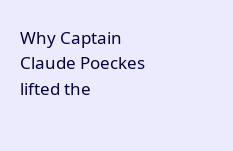Why Captain Claude Poeckes lifted the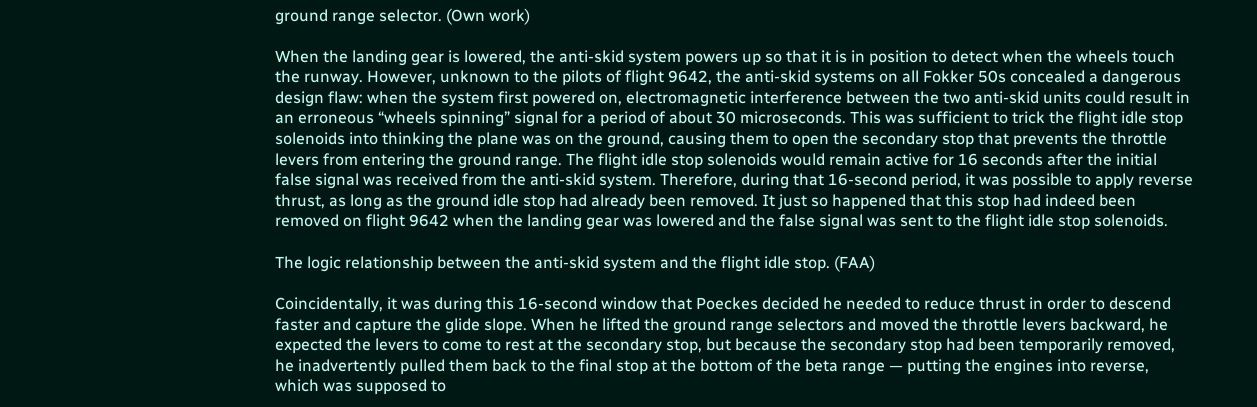ground range selector. (Own work)

When the landing gear is lowered, the anti-skid system powers up so that it is in position to detect when the wheels touch the runway. However, unknown to the pilots of flight 9642, the anti-skid systems on all Fokker 50s concealed a dangerous design flaw: when the system first powered on, electromagnetic interference between the two anti-skid units could result in an erroneous “wheels spinning” signal for a period of about 30 microseconds. This was sufficient to trick the flight idle stop solenoids into thinking the plane was on the ground, causing them to open the secondary stop that prevents the throttle levers from entering the ground range. The flight idle stop solenoids would remain active for 16 seconds after the initial false signal was received from the anti-skid system. Therefore, during that 16-second period, it was possible to apply reverse thrust, as long as the ground idle stop had already been removed. It just so happened that this stop had indeed been removed on flight 9642 when the landing gear was lowered and the false signal was sent to the flight idle stop solenoids.

The logic relationship between the anti-skid system and the flight idle stop. (FAA)

Coincidentally, it was during this 16-second window that Poeckes decided he needed to reduce thrust in order to descend faster and capture the glide slope. When he lifted the ground range selectors and moved the throttle levers backward, he expected the levers to come to rest at the secondary stop, but because the secondary stop had been temporarily removed, he inadvertently pulled them back to the final stop at the bottom of the beta range — putting the engines into reverse, which was supposed to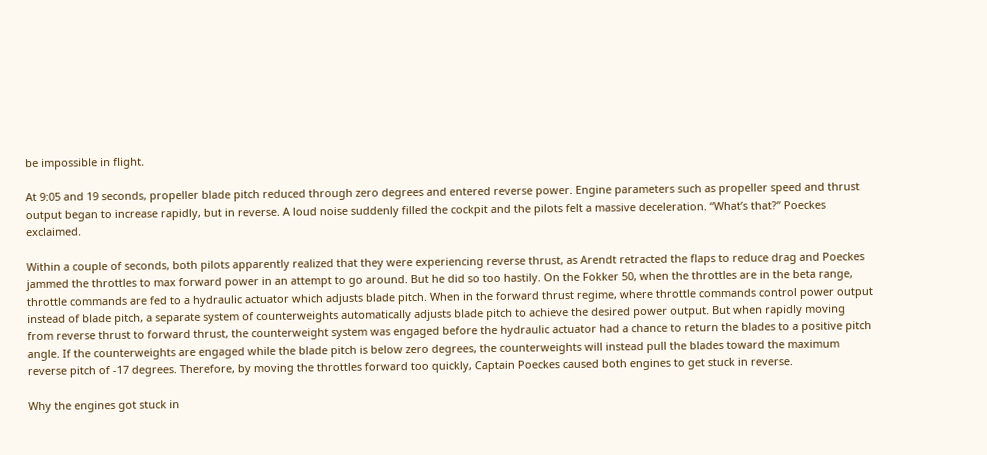be impossible in flight.

At 9:05 and 19 seconds, propeller blade pitch reduced through zero degrees and entered reverse power. Engine parameters such as propeller speed and thrust output began to increase rapidly, but in reverse. A loud noise suddenly filled the cockpit and the pilots felt a massive deceleration. “What’s that?” Poeckes exclaimed.

Within a couple of seconds, both pilots apparently realized that they were experiencing reverse thrust, as Arendt retracted the flaps to reduce drag and Poeckes jammed the throttles to max forward power in an attempt to go around. But he did so too hastily. On the Fokker 50, when the throttles are in the beta range, throttle commands are fed to a hydraulic actuator which adjusts blade pitch. When in the forward thrust regime, where throttle commands control power output instead of blade pitch, a separate system of counterweights automatically adjusts blade pitch to achieve the desired power output. But when rapidly moving from reverse thrust to forward thrust, the counterweight system was engaged before the hydraulic actuator had a chance to return the blades to a positive pitch angle. If the counterweights are engaged while the blade pitch is below zero degrees, the counterweights will instead pull the blades toward the maximum reverse pitch of -17 degrees. Therefore, by moving the throttles forward too quickly, Captain Poeckes caused both engines to get stuck in reverse.

Why the engines got stuck in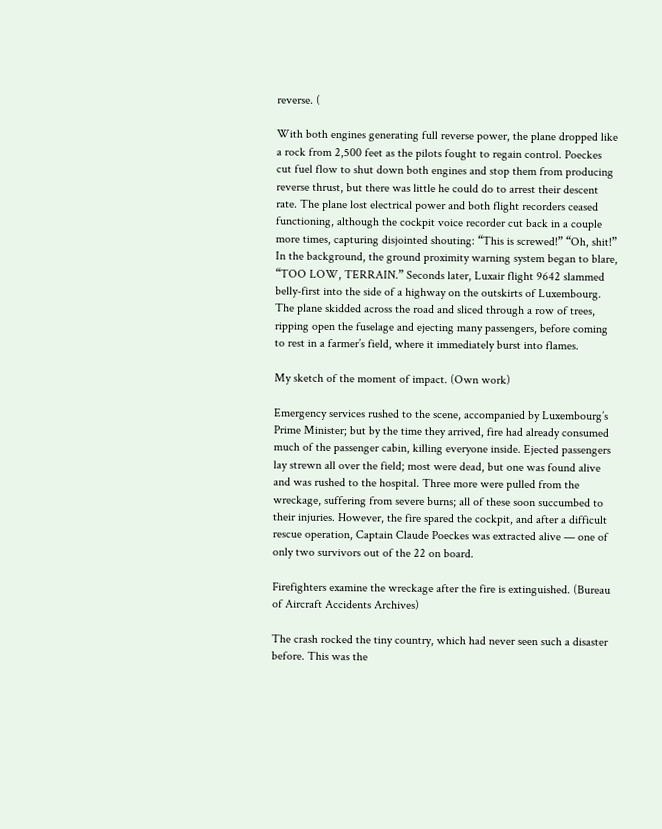reverse. (

With both engines generating full reverse power, the plane dropped like a rock from 2,500 feet as the pilots fought to regain control. Poeckes cut fuel flow to shut down both engines and stop them from producing reverse thrust, but there was little he could do to arrest their descent rate. The plane lost electrical power and both flight recorders ceased functioning, although the cockpit voice recorder cut back in a couple more times, capturing disjointed shouting: “This is screwed!” “Oh, shit!” In the background, the ground proximity warning system began to blare, “TOO LOW, TERRAIN.” Seconds later, Luxair flight 9642 slammed belly-first into the side of a highway on the outskirts of Luxembourg. The plane skidded across the road and sliced through a row of trees, ripping open the fuselage and ejecting many passengers, before coming to rest in a farmer’s field, where it immediately burst into flames.

My sketch of the moment of impact. (Own work)

Emergency services rushed to the scene, accompanied by Luxembourg’s Prime Minister; but by the time they arrived, fire had already consumed much of the passenger cabin, killing everyone inside. Ejected passengers lay strewn all over the field; most were dead, but one was found alive and was rushed to the hospital. Three more were pulled from the wreckage, suffering from severe burns; all of these soon succumbed to their injuries. However, the fire spared the cockpit, and after a difficult rescue operation, Captain Claude Poeckes was extracted alive — one of only two survivors out of the 22 on board.

Firefighters examine the wreckage after the fire is extinguished. (Bureau of Aircraft Accidents Archives)

The crash rocked the tiny country, which had never seen such a disaster before. This was the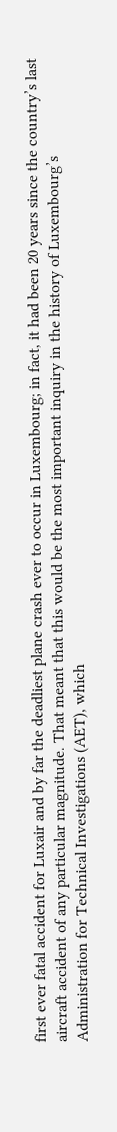first ever fatal accident for Luxair and by far the deadliest plane crash ever to occur in Luxembourg; in fact, it had been 20 years since the country’s last aircraft accident of any particular magnitude. That meant that this would be the most important inquiry in the history of Luxembourg’s Administration for Technical Investigations (AET), which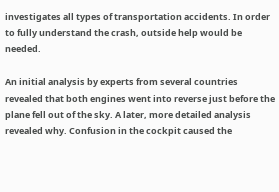investigates all types of transportation accidents. In order to fully understand the crash, outside help would be needed.

An initial analysis by experts from several countries revealed that both engines went into reverse just before the plane fell out of the sky. A later, more detailed analysis revealed why. Confusion in the cockpit caused the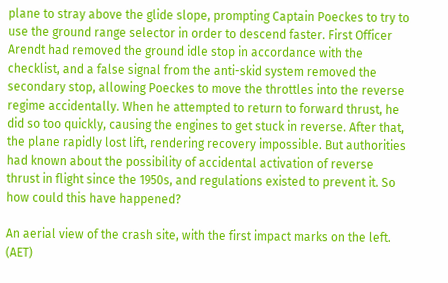plane to stray above the glide slope, prompting Captain Poeckes to try to use the ground range selector in order to descend faster. First Officer Arendt had removed the ground idle stop in accordance with the checklist, and a false signal from the anti-skid system removed the secondary stop, allowing Poeckes to move the throttles into the reverse regime accidentally. When he attempted to return to forward thrust, he did so too quickly, causing the engines to get stuck in reverse. After that, the plane rapidly lost lift, rendering recovery impossible. But authorities had known about the possibility of accidental activation of reverse thrust in flight since the 1950s, and regulations existed to prevent it. So how could this have happened?

An aerial view of the crash site, with the first impact marks on the left. (AET)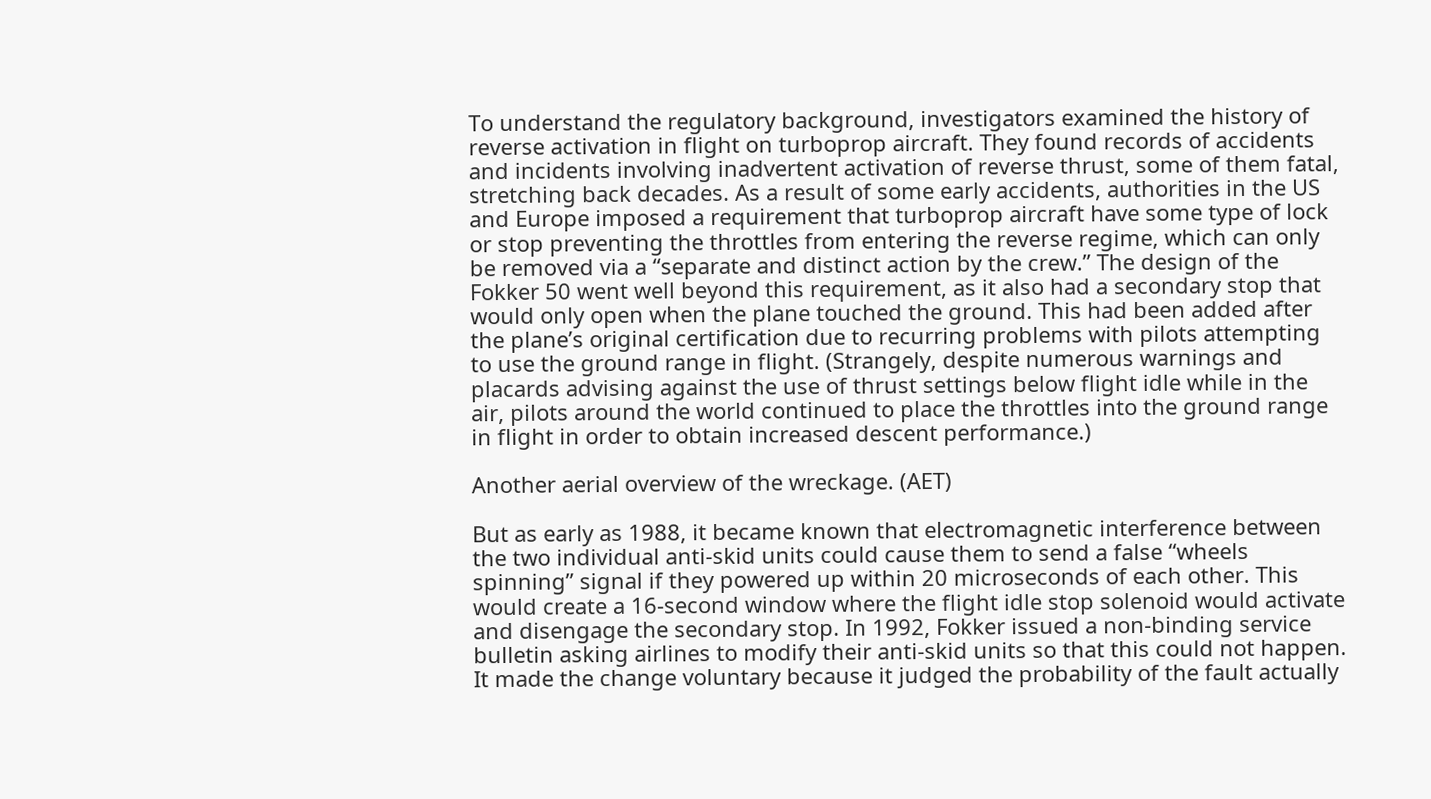To understand the regulatory background, investigators examined the history of reverse activation in flight on turboprop aircraft. They found records of accidents and incidents involving inadvertent activation of reverse thrust, some of them fatal, stretching back decades. As a result of some early accidents, authorities in the US and Europe imposed a requirement that turboprop aircraft have some type of lock or stop preventing the throttles from entering the reverse regime, which can only be removed via a “separate and distinct action by the crew.” The design of the Fokker 50 went well beyond this requirement, as it also had a secondary stop that would only open when the plane touched the ground. This had been added after the plane’s original certification due to recurring problems with pilots attempting to use the ground range in flight. (Strangely, despite numerous warnings and placards advising against the use of thrust settings below flight idle while in the air, pilots around the world continued to place the throttles into the ground range in flight in order to obtain increased descent performance.)

Another aerial overview of the wreckage. (AET)

But as early as 1988, it became known that electromagnetic interference between the two individual anti-skid units could cause them to send a false “wheels spinning” signal if they powered up within 20 microseconds of each other. This would create a 16-second window where the flight idle stop solenoid would activate and disengage the secondary stop. In 1992, Fokker issued a non-binding service bulletin asking airlines to modify their anti-skid units so that this could not happen. It made the change voluntary because it judged the probability of the fault actually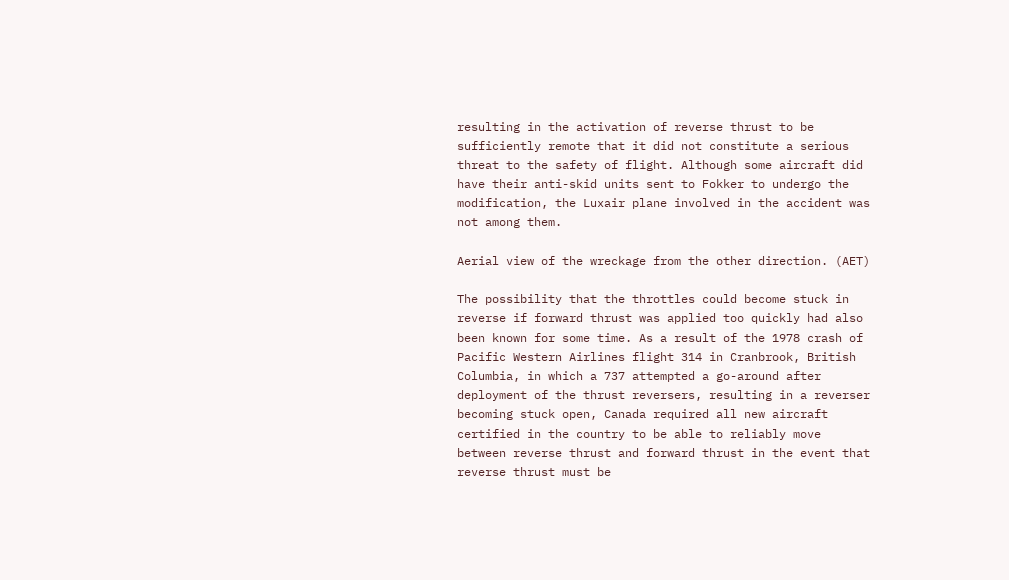resulting in the activation of reverse thrust to be sufficiently remote that it did not constitute a serious threat to the safety of flight. Although some aircraft did have their anti-skid units sent to Fokker to undergo the modification, the Luxair plane involved in the accident was not among them.

Aerial view of the wreckage from the other direction. (AET)

The possibility that the throttles could become stuck in reverse if forward thrust was applied too quickly had also been known for some time. As a result of the 1978 crash of Pacific Western Airlines flight 314 in Cranbrook, British Columbia, in which a 737 attempted a go-around after deployment of the thrust reversers, resulting in a reverser becoming stuck open, Canada required all new aircraft certified in the country to be able to reliably move between reverse thrust and forward thrust in the event that reverse thrust must be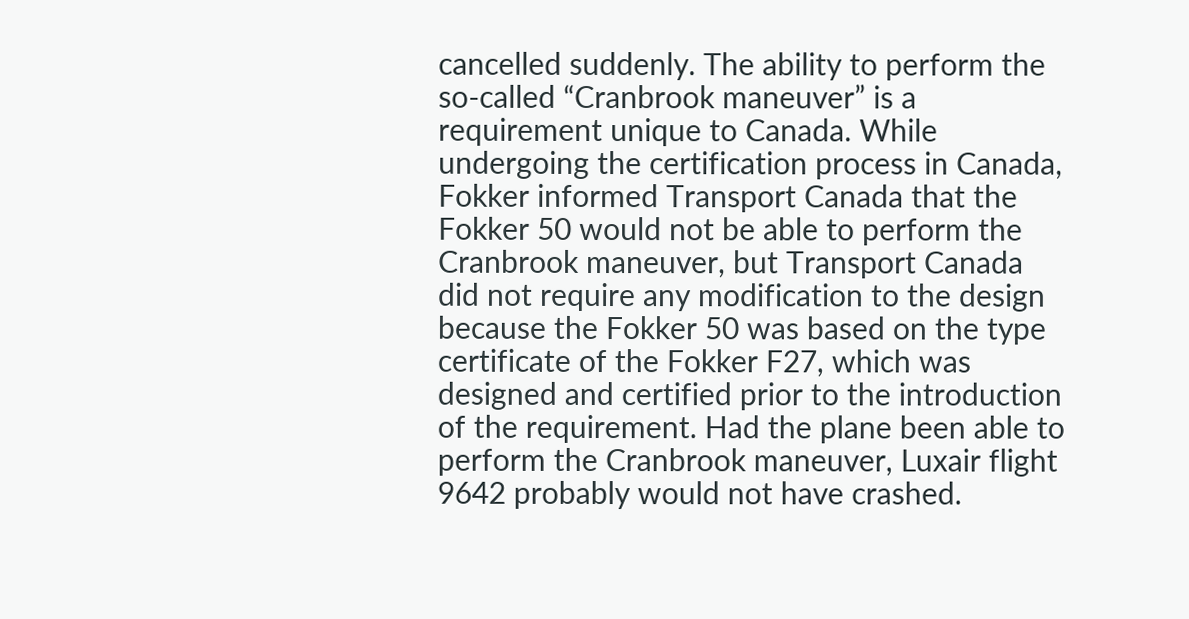cancelled suddenly. The ability to perform the so-called “Cranbrook maneuver” is a requirement unique to Canada. While undergoing the certification process in Canada, Fokker informed Transport Canada that the Fokker 50 would not be able to perform the Cranbrook maneuver, but Transport Canada did not require any modification to the design because the Fokker 50 was based on the type certificate of the Fokker F27, which was designed and certified prior to the introduction of the requirement. Had the plane been able to perform the Cranbrook maneuver, Luxair flight 9642 probably would not have crashed.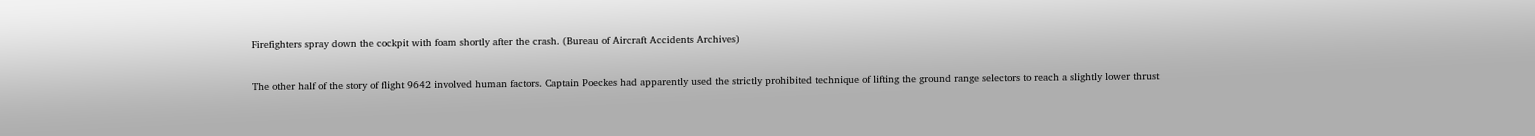Firefighters spray down the cockpit with foam shortly after the crash. (Bureau of Aircraft Accidents Archives)

The other half of the story of flight 9642 involved human factors. Captain Poeckes had apparently used the strictly prohibited technique of lifting the ground range selectors to reach a slightly lower thrust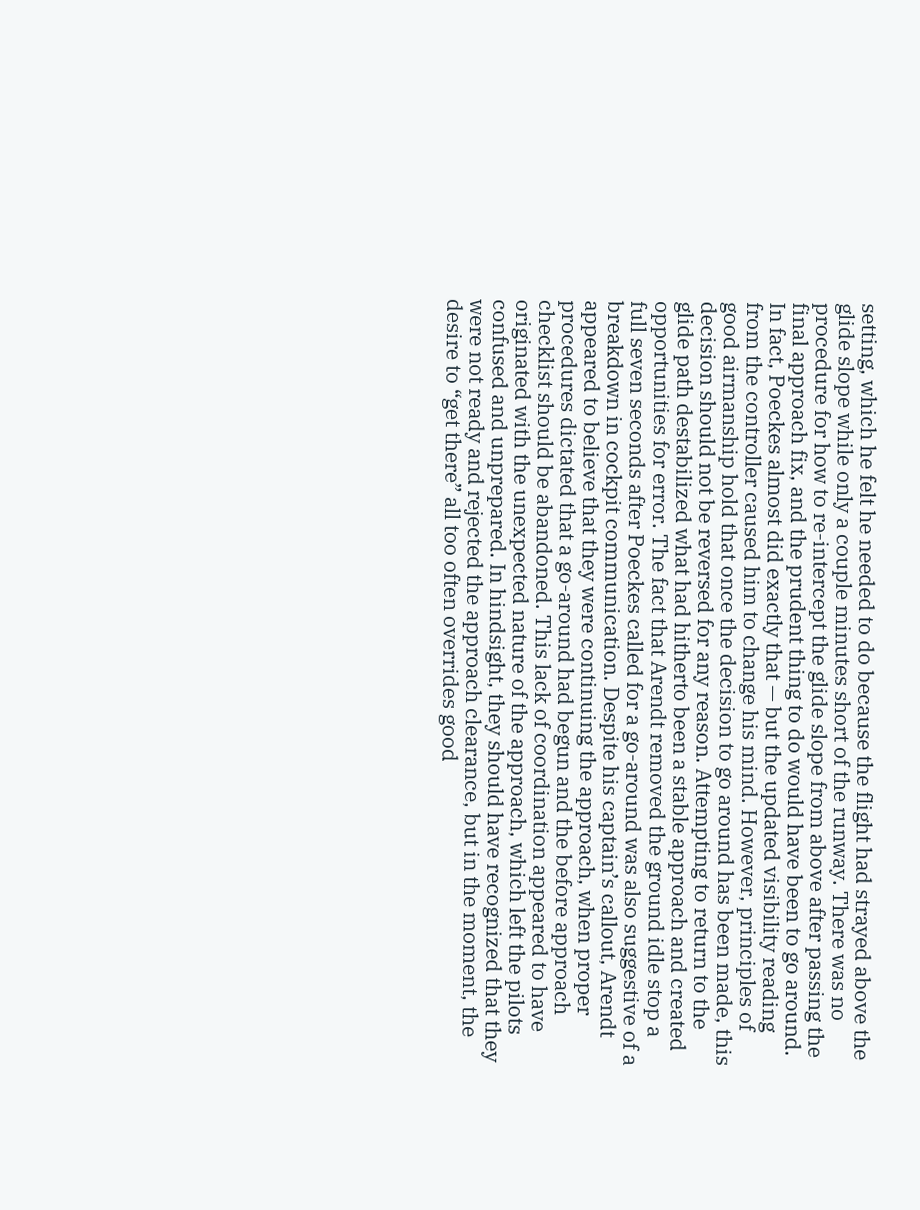setting, which he felt he needed to do because the flight had strayed above the glide slope while only a couple minutes short of the runway. There was no procedure for how to re-intercept the glide slope from above after passing the final approach fix, and the prudent thing to do would have been to go around. In fact, Poeckes almost did exactly that — but the updated visibility reading from the controller caused him to change his mind. However, principles of good airmanship hold that once the decision to go around has been made, this decision should not be reversed for any reason. Attempting to return to the glide path destabilized what had hitherto been a stable approach and created opportunities for error. The fact that Arendt removed the ground idle stop a full seven seconds after Poeckes called for a go-around was also suggestive of a breakdown in cockpit communication. Despite his captain’s callout, Arendt appeared to believe that they were continuing the approach, when proper procedures dictated that a go-around had begun and the before approach checklist should be abandoned. This lack of coordination appeared to have originated with the unexpected nature of the approach, which left the pilots confused and unprepared. In hindsight, they should have recognized that they were not ready and rejected the approach clearance, but in the moment, the desire to “get there” all too often overrides good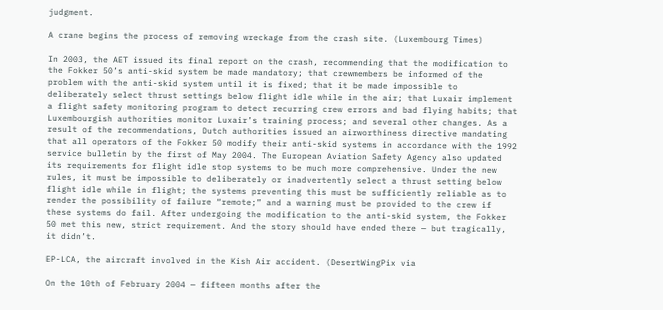judgment.

A crane begins the process of removing wreckage from the crash site. (Luxembourg Times)

In 2003, the AET issued its final report on the crash, recommending that the modification to the Fokker 50’s anti-skid system be made mandatory; that crewmembers be informed of the problem with the anti-skid system until it is fixed; that it be made impossible to deliberately select thrust settings below flight idle while in the air; that Luxair implement a flight safety monitoring program to detect recurring crew errors and bad flying habits; that Luxembourgish authorities monitor Luxair’s training process; and several other changes. As a result of the recommendations, Dutch authorities issued an airworthiness directive mandating that all operators of the Fokker 50 modify their anti-skid systems in accordance with the 1992 service bulletin by the first of May 2004. The European Aviation Safety Agency also updated its requirements for flight idle stop systems to be much more comprehensive. Under the new rules, it must be impossible to deliberately or inadvertently select a thrust setting below flight idle while in flight; the systems preventing this must be sufficiently reliable as to render the possibility of failure “remote;” and a warning must be provided to the crew if these systems do fail. After undergoing the modification to the anti-skid system, the Fokker 50 met this new, strict requirement. And the story should have ended there — but tragically, it didn’t.

EP-LCA, the aircraft involved in the Kish Air accident. (DesertWingPix via

On the 10th of February 2004 — fifteen months after the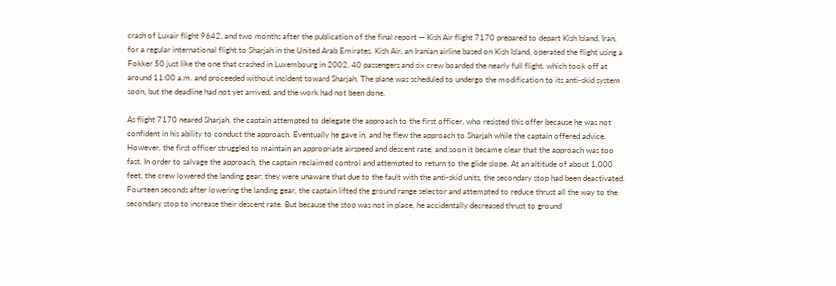crash of Luxair flight 9642, and two months after the publication of the final report — Kish Air flight 7170 prepared to depart Kish Island, Iran, for a regular international flight to Sharjah in the United Arab Emirates. Kish Air, an Iranian airline based on Kish Island, operated the flight using a Fokker 50 just like the one that crashed in Luxembourg in 2002. 40 passengers and six crew boarded the nearly full flight, which took off at around 11:00 a.m. and proceeded without incident toward Sharjah. The plane was scheduled to undergo the modification to its anti-skid system soon, but the deadline had not yet arrived, and the work had not been done.

As flight 7170 neared Sharjah, the captain attempted to delegate the approach to the first officer, who resisted this offer because he was not confident in his ability to conduct the approach. Eventually he gave in, and he flew the approach to Sharjah while the captain offered advice. However, the first officer struggled to maintain an appropriate airspeed and descent rate, and soon it became clear that the approach was too fast. In order to salvage the approach, the captain reclaimed control and attempted to return to the glide slope. At an altitude of about 1,000 feet, the crew lowered the landing gear; they were unaware that due to the fault with the anti-skid units, the secondary stop had been deactivated. Fourteen seconds after lowering the landing gear, the captain lifted the ground range selector and attempted to reduce thrust all the way to the secondary stop to increase their descent rate. But because the stop was not in place, he accidentally decreased thrust to ground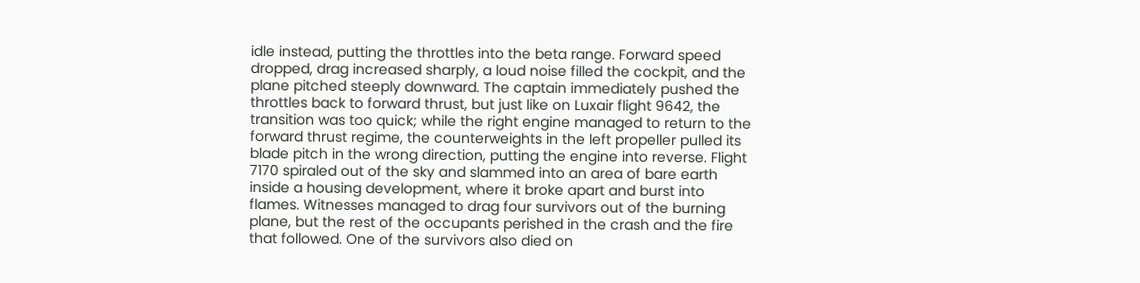idle instead, putting the throttles into the beta range. Forward speed dropped, drag increased sharply, a loud noise filled the cockpit, and the plane pitched steeply downward. The captain immediately pushed the throttles back to forward thrust, but just like on Luxair flight 9642, the transition was too quick; while the right engine managed to return to the forward thrust regime, the counterweights in the left propeller pulled its blade pitch in the wrong direction, putting the engine into reverse. Flight 7170 spiraled out of the sky and slammed into an area of bare earth inside a housing development, where it broke apart and burst into flames. Witnesses managed to drag four survivors out of the burning plane, but the rest of the occupants perished in the crash and the fire that followed. One of the survivors also died on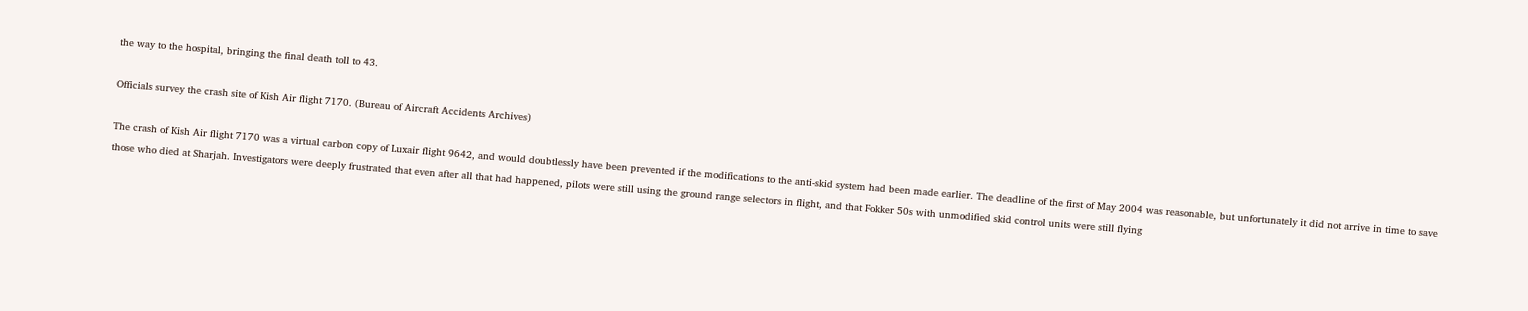the way to the hospital, bringing the final death toll to 43.

Officials survey the crash site of Kish Air flight 7170. (Bureau of Aircraft Accidents Archives)

The crash of Kish Air flight 7170 was a virtual carbon copy of Luxair flight 9642, and would doubtlessly have been prevented if the modifications to the anti-skid system had been made earlier. The deadline of the first of May 2004 was reasonable, but unfortunately it did not arrive in time to save those who died at Sharjah. Investigators were deeply frustrated that even after all that had happened, pilots were still using the ground range selectors in flight, and that Fokker 50s with unmodified skid control units were still flying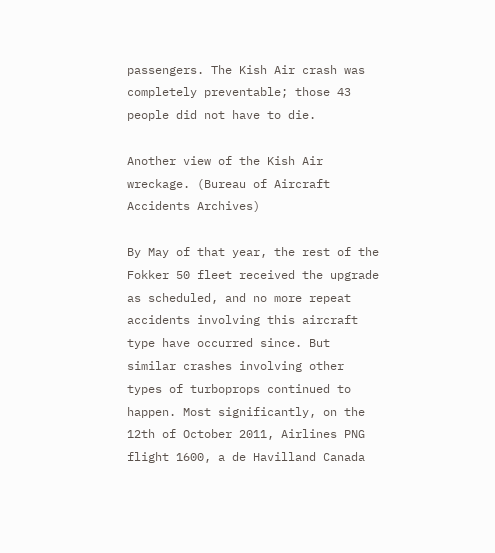passengers. The Kish Air crash was completely preventable; those 43 people did not have to die.

Another view of the Kish Air wreckage. (Bureau of Aircraft Accidents Archives)

By May of that year, the rest of the Fokker 50 fleet received the upgrade as scheduled, and no more repeat accidents involving this aircraft type have occurred since. But similar crashes involving other types of turboprops continued to happen. Most significantly, on the 12th of October 2011, Airlines PNG flight 1600, a de Havilland Canada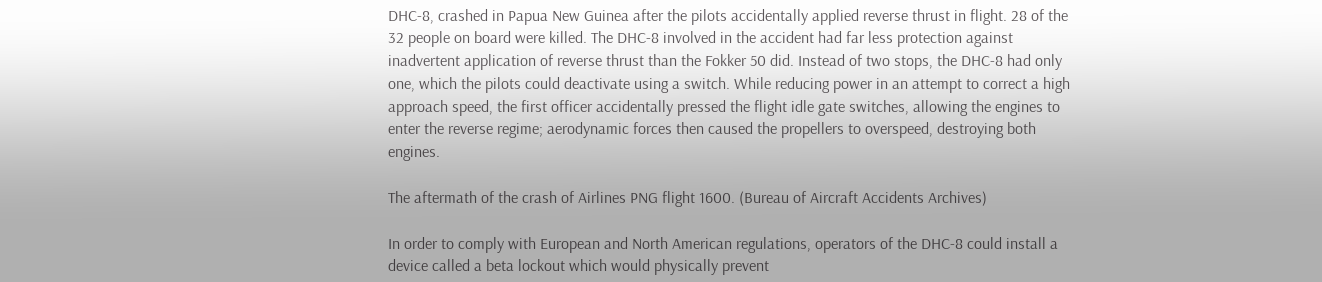DHC-8, crashed in Papua New Guinea after the pilots accidentally applied reverse thrust in flight. 28 of the 32 people on board were killed. The DHC-8 involved in the accident had far less protection against inadvertent application of reverse thrust than the Fokker 50 did. Instead of two stops, the DHC-8 had only one, which the pilots could deactivate using a switch. While reducing power in an attempt to correct a high approach speed, the first officer accidentally pressed the flight idle gate switches, allowing the engines to enter the reverse regime; aerodynamic forces then caused the propellers to overspeed, destroying both engines.

The aftermath of the crash of Airlines PNG flight 1600. (Bureau of Aircraft Accidents Archives)

In order to comply with European and North American regulations, operators of the DHC-8 could install a device called a beta lockout which would physically prevent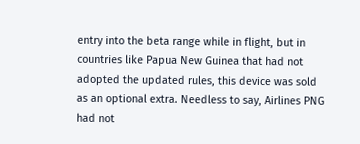entry into the beta range while in flight, but in countries like Papua New Guinea that had not adopted the updated rules, this device was sold as an optional extra. Needless to say, Airlines PNG had not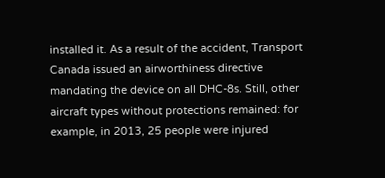installed it. As a result of the accident, Transport Canada issued an airworthiness directive mandating the device on all DHC-8s. Still, other aircraft types without protections remained: for example, in 2013, 25 people were injured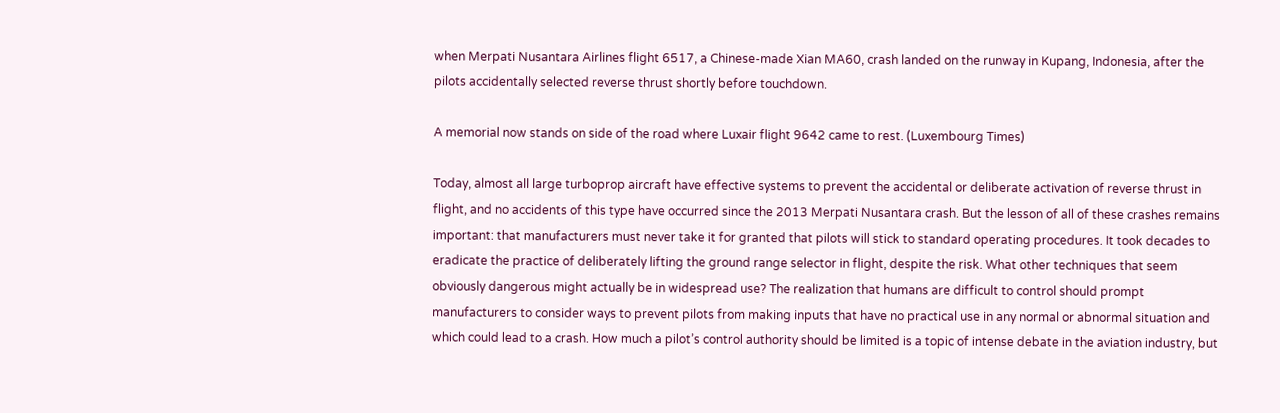when Merpati Nusantara Airlines flight 6517, a Chinese-made Xian MA60, crash landed on the runway in Kupang, Indonesia, after the pilots accidentally selected reverse thrust shortly before touchdown.

A memorial now stands on side of the road where Luxair flight 9642 came to rest. (Luxembourg Times)

Today, almost all large turboprop aircraft have effective systems to prevent the accidental or deliberate activation of reverse thrust in flight, and no accidents of this type have occurred since the 2013 Merpati Nusantara crash. But the lesson of all of these crashes remains important: that manufacturers must never take it for granted that pilots will stick to standard operating procedures. It took decades to eradicate the practice of deliberately lifting the ground range selector in flight, despite the risk. What other techniques that seem obviously dangerous might actually be in widespread use? The realization that humans are difficult to control should prompt manufacturers to consider ways to prevent pilots from making inputs that have no practical use in any normal or abnormal situation and which could lead to a crash. How much a pilot’s control authority should be limited is a topic of intense debate in the aviation industry, but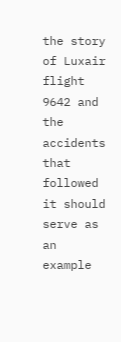the story of Luxair flight 9642 and the accidents that followed it should serve as an example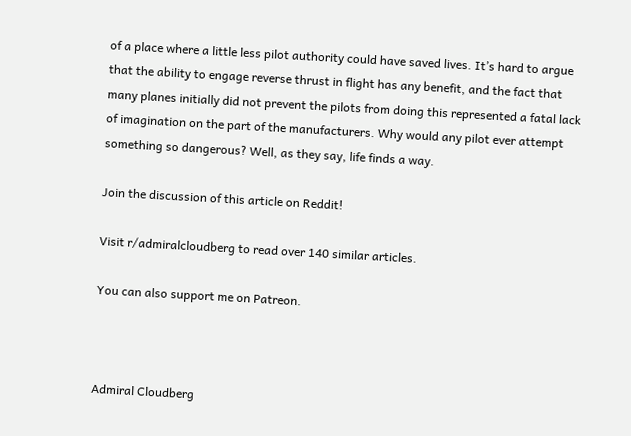of a place where a little less pilot authority could have saved lives. It’s hard to argue that the ability to engage reverse thrust in flight has any benefit, and the fact that many planes initially did not prevent the pilots from doing this represented a fatal lack of imagination on the part of the manufacturers. Why would any pilot ever attempt something so dangerous? Well, as they say, life finds a way.

Join the discussion of this article on Reddit!

Visit r/admiralcloudberg to read over 140 similar articles.

You can also support me on Patreon.



Admiral Cloudberg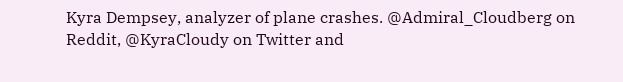Kyra Dempsey, analyzer of plane crashes. @Admiral_Cloudberg on Reddit, @KyraCloudy on Twitter and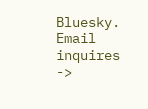Bluesky. Email inquires ->